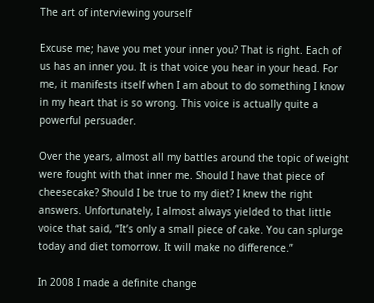The art of interviewing yourself

Excuse me; have you met your inner you? That is right. Each of us has an inner you. It is that voice you hear in your head. For me, it manifests itself when I am about to do something I know in my heart that is so wrong. This voice is actually quite a powerful persuader.

Over the years, almost all my battles around the topic of weight were fought with that inner me. Should I have that piece of cheesecake? Should I be true to my diet? I knew the right answers. Unfortunately, I almost always yielded to that little voice that said, “It’s only a small piece of cake. You can splurge today and diet tomorrow. It will make no difference.”

In 2008 I made a definite change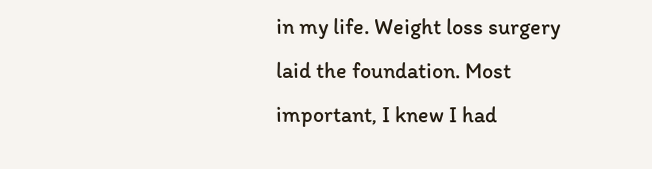in my life. Weight loss surgery laid the foundation. Most important, I knew I had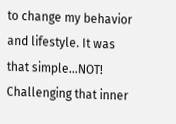to change my behavior and lifestyle. It was that simple…NOT! Challenging that inner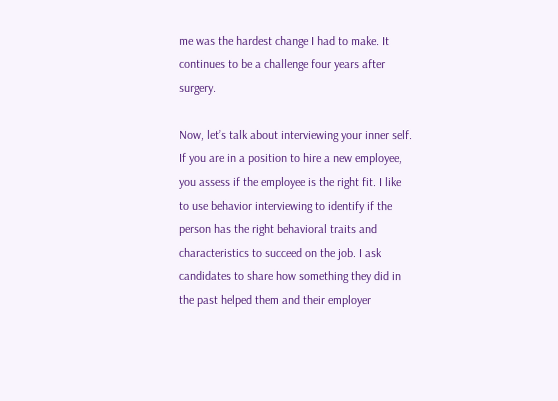me was the hardest change I had to make. It continues to be a challenge four years after surgery.

Now, let’s talk about interviewing your inner self. If you are in a position to hire a new employee, you assess if the employee is the right fit. I like to use behavior interviewing to identify if the person has the right behavioral traits and characteristics to succeed on the job. I ask candidates to share how something they did in the past helped them and their employer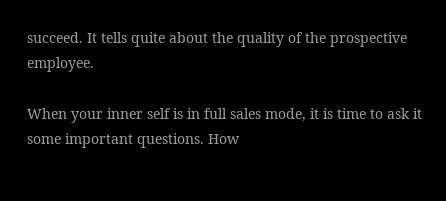succeed. It tells quite about the quality of the prospective employee.

When your inner self is in full sales mode, it is time to ask it some important questions. How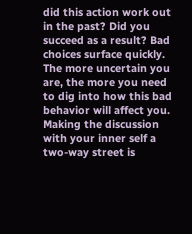did this action work out in the past? Did you succeed as a result? Bad choices surface quickly. The more uncertain you are, the more you need to dig into how this bad behavior will affect you. Making the discussion with your inner self a two-way street is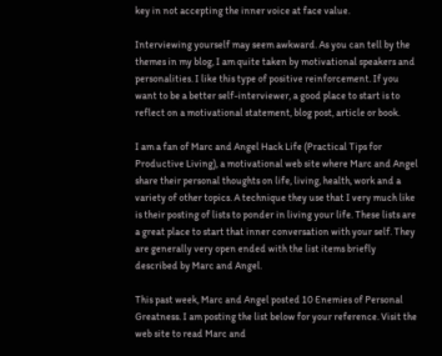key in not accepting the inner voice at face value.

Interviewing yourself may seem awkward. As you can tell by the themes in my blog, I am quite taken by motivational speakers and personalities. I like this type of positive reinforcement. If you want to be a better self-interviewer, a good place to start is to reflect on a motivational statement, blog post, article or book.

I am a fan of Marc and Angel Hack Life (Practical Tips for Productive Living), a motivational web site where Marc and Angel share their personal thoughts on life, living, health, work and a variety of other topics. A technique they use that I very much like is their posting of lists to ponder in living your life. These lists are a great place to start that inner conversation with your self. They are generally very open ended with the list items briefly described by Marc and Angel.

This past week, Marc and Angel posted 10 Enemies of Personal Greatness. I am posting the list below for your reference. Visit the web site to read Marc and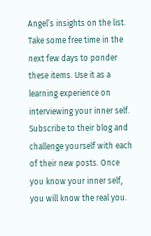Angel’s insights on the list. Take some free time in the next few days to ponder these items. Use it as a learning experience on interviewing your inner self. Subscribe to their blog and challenge yourself with each of their new posts. Once you know your inner self, you will know the real you.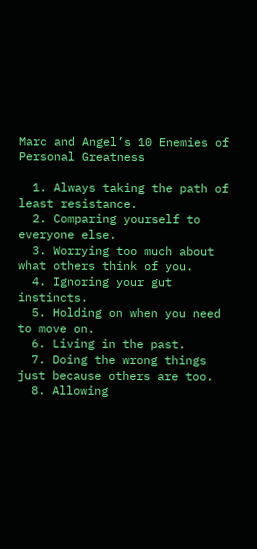Marc and Angel’s 10 Enemies of Personal Greatness

  1. Always taking the path of least resistance.
  2. Comparing yourself to everyone else.
  3. Worrying too much about what others think of you.
  4. Ignoring your gut instincts.
  5. Holding on when you need to move on.
  6. Living in the past.
  7. Doing the wrong things just because others are too.
  8. Allowing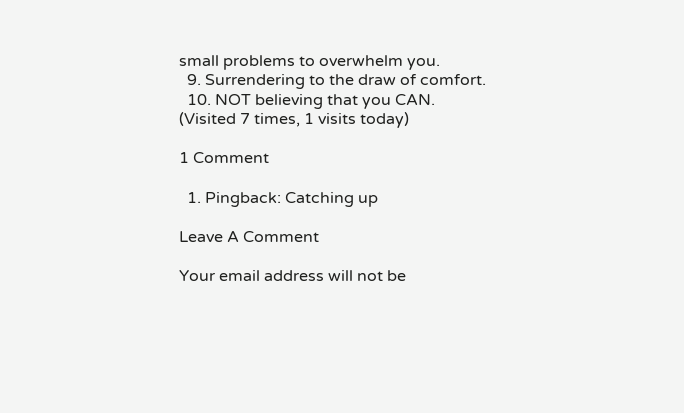small problems to overwhelm you.
  9. Surrendering to the draw of comfort.
  10. NOT believing that you CAN.
(Visited 7 times, 1 visits today)

1 Comment

  1. Pingback: Catching up

Leave A Comment

Your email address will not be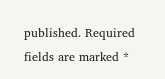published. Required fields are marked *